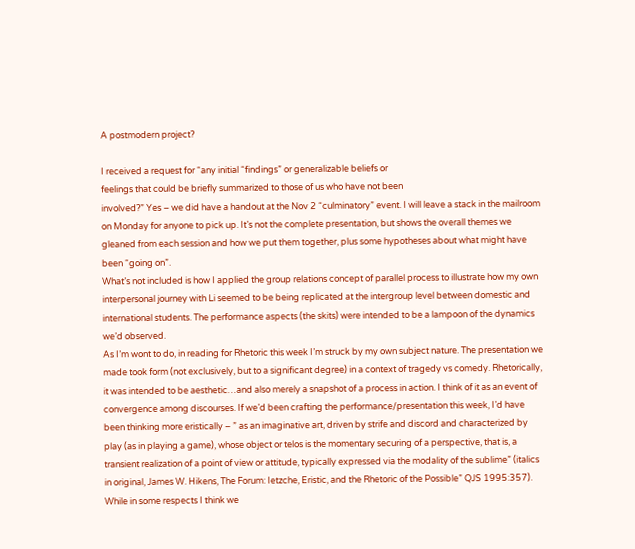A postmodern project?

I received a request for “any initial “findings” or generalizable beliefs or
feelings that could be briefly summarized to those of us who have not been
involved?” Yes – we did have a handout at the Nov 2 “culminatory” event. I will leave a stack in the mailroom on Monday for anyone to pick up. It’s not the complete presentation, but shows the overall themes we gleaned from each session and how we put them together, plus some hypotheses about what might have been “going on”.
What’s not included is how I applied the group relations concept of parallel process to illustrate how my own interpersonal journey with Li seemed to be being replicated at the intergroup level between domestic and international students. The performance aspects (the skits) were intended to be a lampoon of the dynamics we’d observed.
As I’m wont to do, in reading for Rhetoric this week I’m struck by my own subject nature. The presentation we made took form (not exclusively, but to a significant degree) in a context of tragedy vs comedy. Rhetorically, it was intended to be aesthetic…and also merely a snapshot of a process in action. I think of it as an event of convergence among discourses. If we’d been crafting the performance/presentation this week, I’d have been thinking more eristically – ” as an imaginative art, driven by strife and discord and characterized by play (as in playing a game), whose object or telos is the momentary securing of a perspective, that is, a transient realization of a point of view or attitude, typically expressed via the modality of the sublime” (italics in original, James W. Hikens, The Forum: Ietzche, Eristic, and the Rhetoric of the Possible” QJS 1995:357).
While in some respects I think we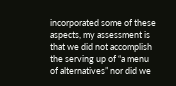incorporated some of these aspects, my assessment is that we did not accomplish the serving up of “a menu of alternatives” nor did we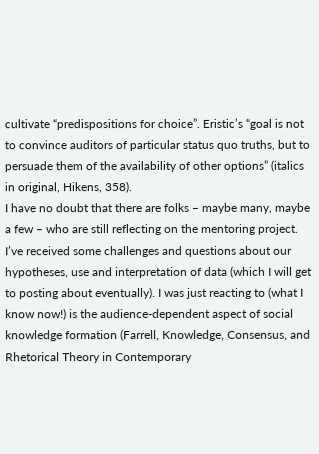cultivate “predispositions for choice”. Eristic’s “goal is not to convince auditors of particular status quo truths, but to persuade them of the availability of other options” (italics in original, Hikens, 358).
I have no doubt that there are folks – maybe many, maybe a few – who are still reflecting on the mentoring project. I’ve received some challenges and questions about our hypotheses, use and interpretation of data (which I will get to posting about eventually). I was just reacting to (what I know now!) is the audience-dependent aspect of social knowledge formation (Farrell, Knowledge, Consensus, and Rhetorical Theory in Contemporary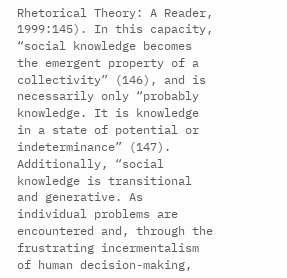Rhetorical Theory: A Reader, 1999:145). In this capacity, “social knowledge becomes the emergent property of a collectivity” (146), and is necessarily only “probably knowledge. It is knowledge in a state of potential or indeterminance” (147). Additionally, “social knowledge is transitional and generative. As individual problems are encountered and, through the frustrating incermentalism of human decision-making,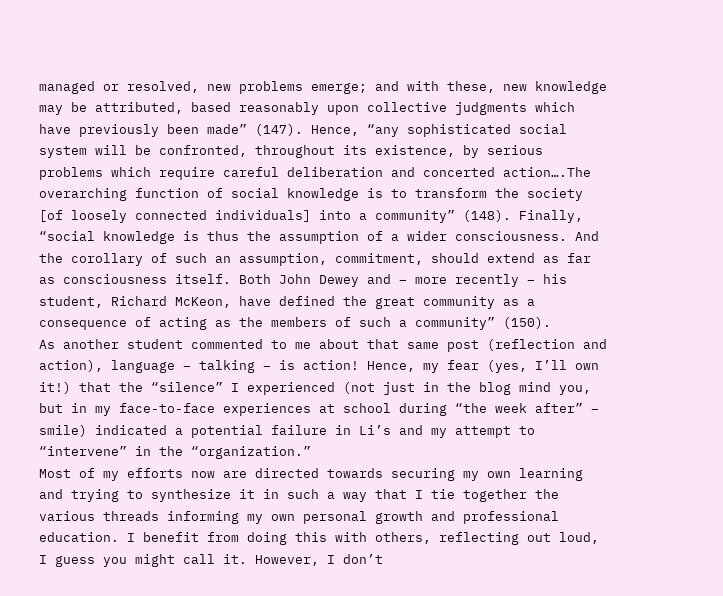managed or resolved, new problems emerge; and with these, new knowledge may be attributed, based reasonably upon collective judgments which have previously been made” (147). Hence, “any sophisticated social system will be confronted, throughout its existence, by serious problems which require careful deliberation and concerted action….The overarching function of social knowledge is to transform the society [of loosely connected individuals] into a community” (148). Finally, “social knowledge is thus the assumption of a wider consciousness. And the corollary of such an assumption, commitment, should extend as far as consciousness itself. Both John Dewey and – more recently – his student, Richard McKeon, have defined the great community as a consequence of acting as the members of such a community” (150).
As another student commented to me about that same post (reflection and action), language – talking – is action! Hence, my fear (yes, I’ll own it!) that the “silence” I experienced (not just in the blog mind you, but in my face-to-face experiences at school during “the week after” – smile) indicated a potential failure in Li’s and my attempt to “intervene” in the “organization.”
Most of my efforts now are directed towards securing my own learning and trying to synthesize it in such a way that I tie together the various threads informing my own personal growth and professional education. I benefit from doing this with others, reflecting out loud, I guess you might call it. However, I don’t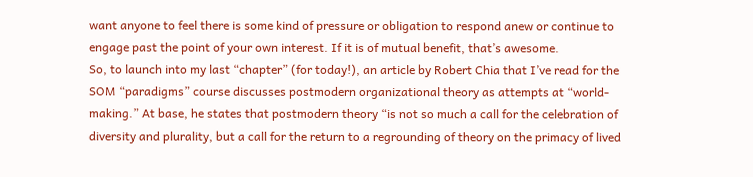want anyone to feel there is some kind of pressure or obligation to respond anew or continue to engage past the point of your own interest. If it is of mutual benefit, that’s awesome.
So, to launch into my last “chapter” (for today!), an article by Robert Chia that I’ve read for the SOM “paradigms” course discusses postmodern organizational theory as attempts at “world-making.” At base, he states that postmodern theory “is not so much a call for the celebration of diversity and plurality, but a call for the return to a regrounding of theory on the primacy of lived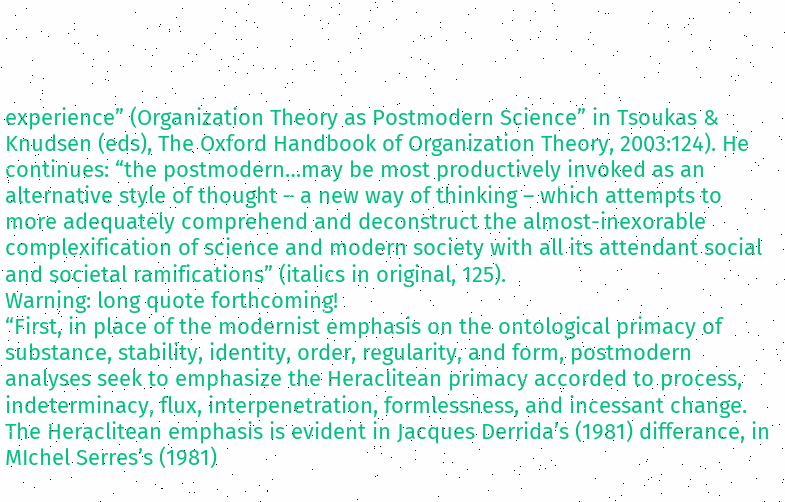experience” (Organization Theory as Postmodern Science” in Tsoukas & Knudsen (eds), The Oxford Handbook of Organization Theory, 2003:124). He continues: “the postmodern…may be most productively invoked as an alternative style of thought – a new way of thinking – which attempts to more adequately comprehend and deconstruct the almost-inexorable complexification of science and modern society with all its attendant social and societal ramifications” (italics in original, 125).
Warning: long quote forthcoming!
“First, in place of the modernist emphasis on the ontological primacy of substance, stability, identity, order, regularity, and form, postmodern analyses seek to emphasize the Heraclitean primacy accorded to process, indeterminacy, flux, interpenetration, formlessness, and incessant change. The Heraclitean emphasis is evident in Jacques Derrida’s (1981) differance, in MIchel Serres’s (1981)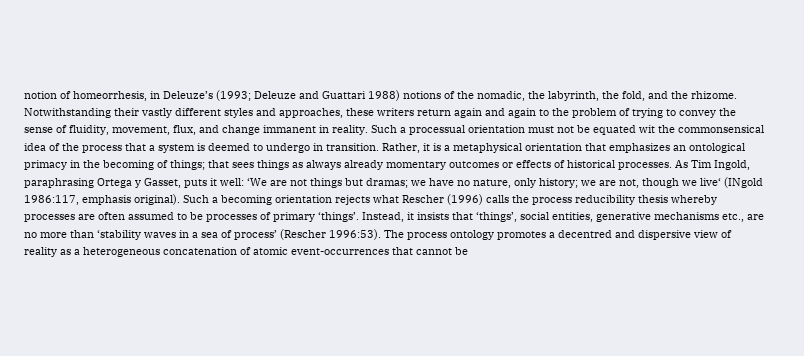notion of homeorrhesis, in Deleuze’s (1993; Deleuze and Guattari 1988) notions of the nomadic, the labyrinth, the fold, and the rhizome. Notwithstanding their vastly different styles and approaches, these writers return again and again to the problem of trying to convey the sense of fluidity, movement, flux, and change immanent in reality. Such a processual orientation must not be equated wit the commonsensical idea of the process that a system is deemed to undergo in transition. Rather, it is a metaphysical orientation that emphasizes an ontological primacy in the becoming of things; that sees things as always already momentary outcomes or effects of historical processes. As Tim Ingold, paraphrasing Ortega y Gasset, puts it well: ‘We are not things but dramas; we have no nature, only history; we are not, though we live‘ (INgold 1986:117, emphasis original). Such a becoming orientation rejects what Rescher (1996) calls the process reducibility thesis whereby processes are often assumed to be processes of primary ‘things’. Instead, it insists that ‘things’, social entities, generative mechanisms etc., are no more than ‘stability waves in a sea of process’ (Rescher 1996:53). The process ontology promotes a decentred and dispersive view of reality as a heterogeneous concatenation of atomic event-occurrences that cannot be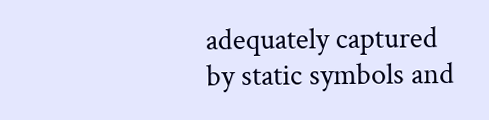adequately captured by static symbols and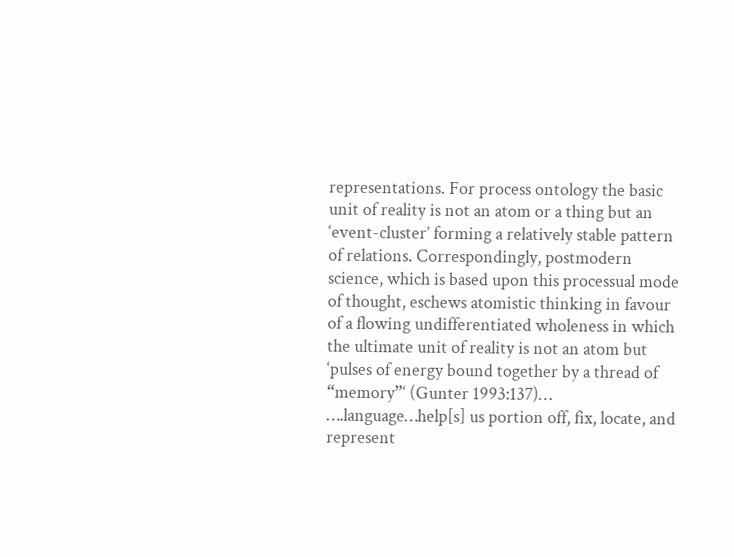representations. For process ontology the basic unit of reality is not an atom or a thing but an ‘event-cluster’ forming a relatively stable pattern of relations. Correspondingly, postmodern science, which is based upon this processual mode of thought, eschews atomistic thinking in favour of a flowing undifferentiated wholeness in which the ultimate unit of reality is not an atom but ‘pulses of energy bound together by a thread of “memory”‘ (Gunter 1993:137)…
….language…help[s] us portion off, fix, locate, and represent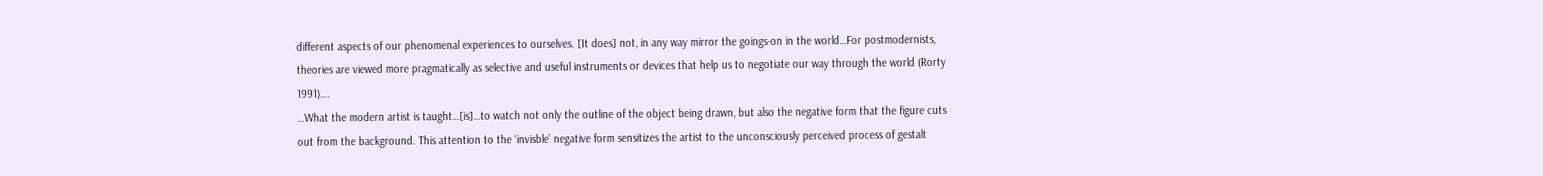different aspects of our phenomenal experiences to ourselves. [It does] not, in any way mirror the goings-on in the world…For postmodernists, theories are viewed more pragmatically as selective and useful instruments or devices that help us to negotiate our way through the world (Rorty 1991)….
…What the modern artist is taught…[is]…to watch not only the outline of the object being drawn, but also the negative form that the figure cuts out from the background. This attention to the ‘invisble’ negative form sensitizes the artist to the unconsciously perceived process of gestalt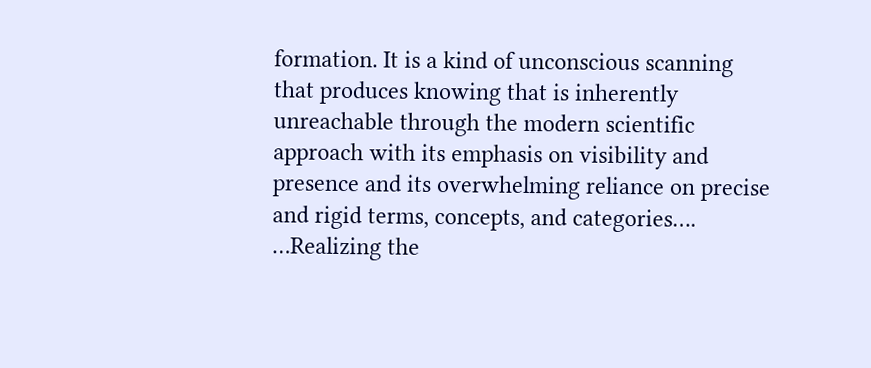formation. It is a kind of unconscious scanning that produces knowing that is inherently unreachable through the modern scientific approach with its emphasis on visibility and presence and its overwhelming reliance on precise and rigid terms, concepts, and categories….
…Realizing the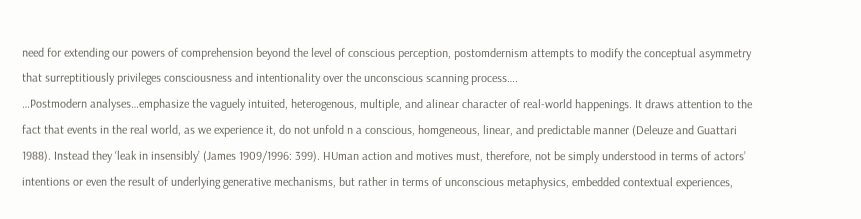need for extending our powers of comprehension beyond the level of conscious perception, postomdernism attempts to modify the conceptual asymmetry that surreptitiously privileges consciousness and intentionality over the unconscious scanning process….
…Postmodern analyses…emphasize the vaguely intuited, heterogenous, multiple, and alinear character of real-world happenings. It draws attention to the fact that events in the real world, as we experience it, do not unfold n a conscious, homgeneous, linear, and predictable manner (Deleuze and Guattari 1988). Instead they ‘leak in insensibly’ (James 1909/1996: 399). HUman action and motives must, therefore, not be simply understood in terms of actors’ intentions or even the result of underlying generative mechanisms, but rather in terms of unconscious metaphysics, embedded contextual experiences,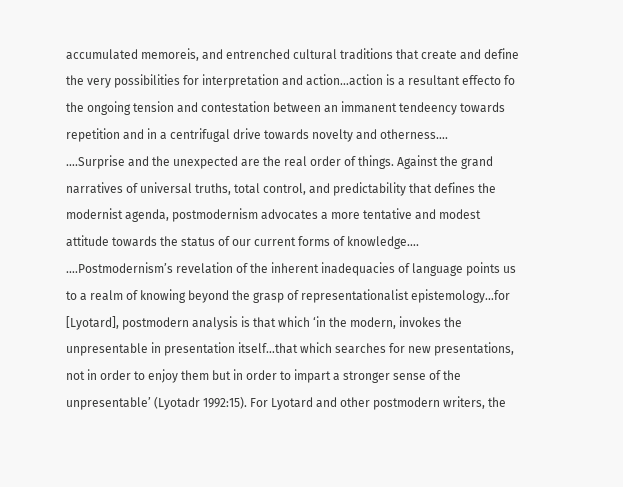accumulated memoreis, and entrenched cultural traditions that create and define the very possibilities for interpretation and action…action is a resultant effecto fo the ongoing tension and contestation between an immanent tendeency towards repetition and in a centrifugal drive towards novelty and otherness….
….Surprise and the unexpected are the real order of things. Against the grand narratives of universal truths, total control, and predictability that defines the modernist agenda, postmodernism advocates a more tentative and modest attitude towards the status of our current forms of knowledge….
….Postmodernism’s revelation of the inherent inadequacies of language points us to a realm of knowing beyond the grasp of representationalist epistemology…for [Lyotard], postmodern analysis is that which ‘in the modern, invokes the unpresentable in presentation itself…that which searches for new presentations, not in order to enjoy them but in order to impart a stronger sense of the unpresentable’ (Lyotadr 1992:15). For Lyotard and other postmodern writers, the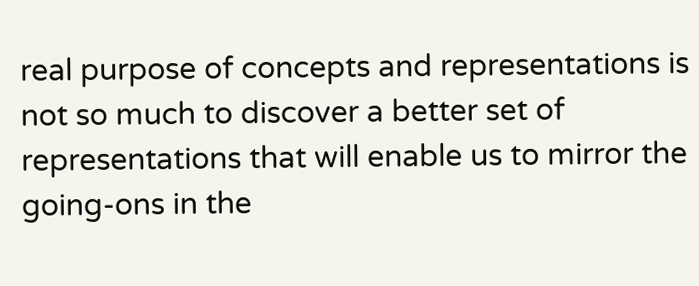real purpose of concepts and representations is not so much to discover a better set of representations that will enable us to mirror the going-ons in the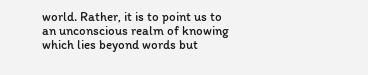world. Rather, it is to point us to an unconscious realm of knowing which lies beyond words but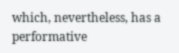which, nevertheless, has a performative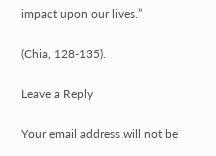impact upon our lives.”

(Chia, 128-135).

Leave a Reply

Your email address will not be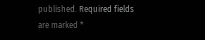published. Required fields are marked *